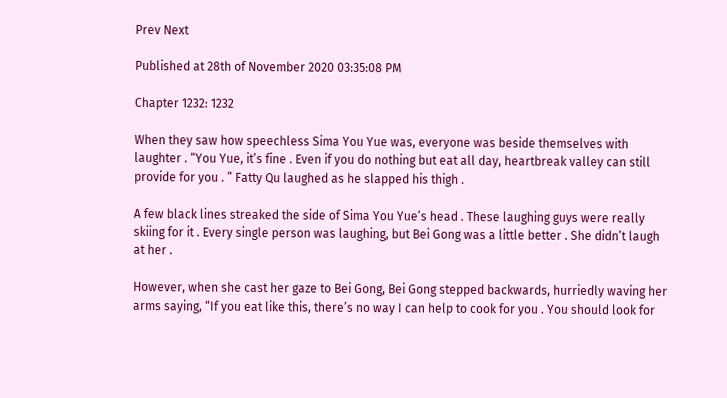Prev Next

Published at 28th of November 2020 03:35:08 PM

Chapter 1232: 1232

When they saw how speechless Sima You Yue was, everyone was beside themselves with laughter . “You Yue, it’s fine . Even if you do nothing but eat all day, heartbreak valley can still provide for you . ” Fatty Qu laughed as he slapped his thigh .

A few black lines streaked the side of Sima You Yue’s head . These laughing guys were really skiing for it . Every single person was laughing, but Bei Gong was a little better . She didn’t laugh at her .

However, when she cast her gaze to Bei Gong, Bei Gong stepped backwards, hurriedly waving her arms saying, “If you eat like this, there’s no way I can help to cook for you . You should look for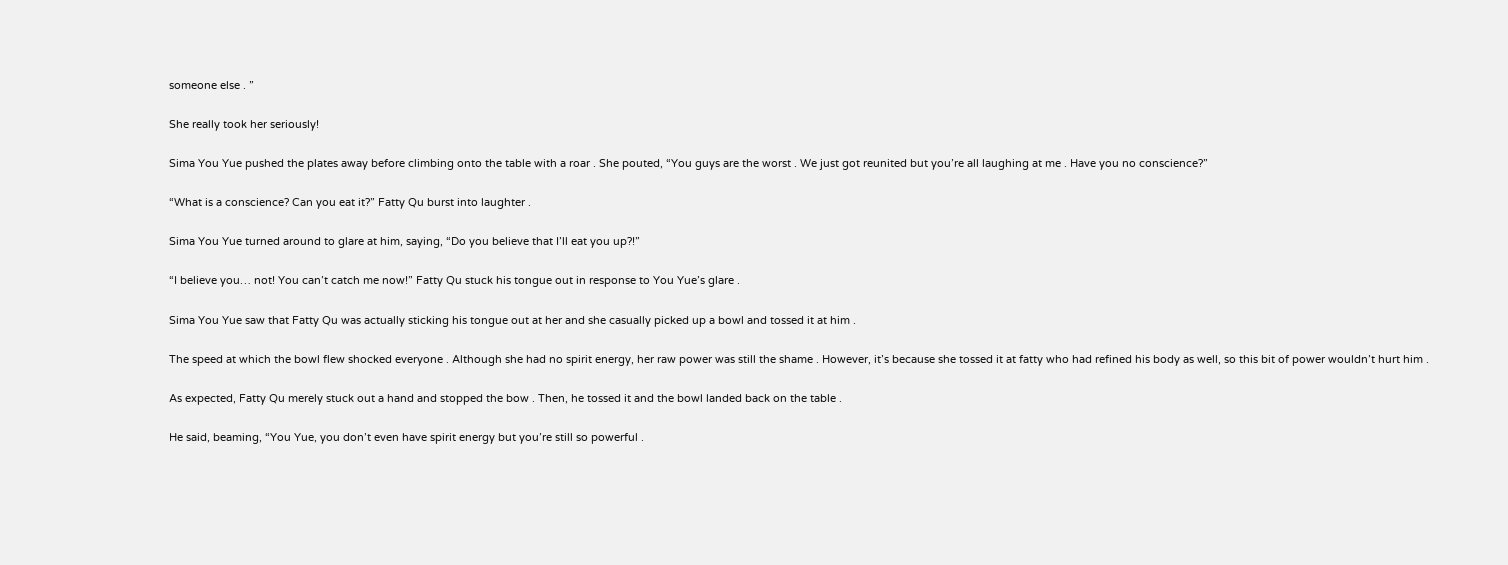someone else . ”

She really took her seriously!

Sima You Yue pushed the plates away before climbing onto the table with a roar . She pouted, “You guys are the worst . We just got reunited but you’re all laughing at me . Have you no conscience?”

“What is a conscience? Can you eat it?” Fatty Qu burst into laughter .

Sima You Yue turned around to glare at him, saying, “Do you believe that I’ll eat you up?!”

“I believe you… not! You can’t catch me now!” Fatty Qu stuck his tongue out in response to You Yue’s glare .

Sima You Yue saw that Fatty Qu was actually sticking his tongue out at her and she casually picked up a bowl and tossed it at him .

The speed at which the bowl flew shocked everyone . Although she had no spirit energy, her raw power was still the shame . However, it’s because she tossed it at fatty who had refined his body as well, so this bit of power wouldn’t hurt him .

As expected, Fatty Qu merely stuck out a hand and stopped the bow . Then, he tossed it and the bowl landed back on the table .

He said, beaming, “You Yue, you don’t even have spirit energy but you’re still so powerful .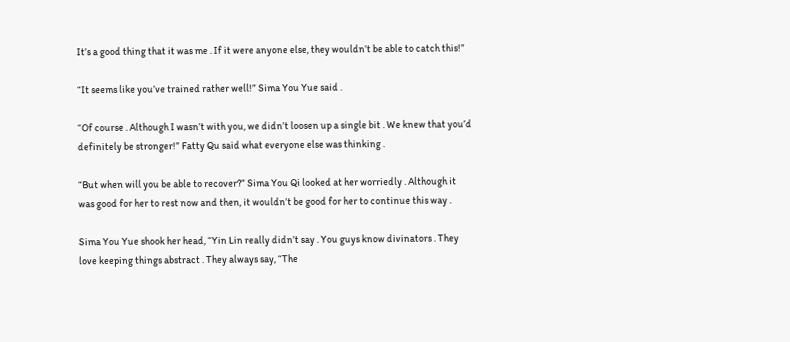It’s a good thing that it was me . If it were anyone else, they wouldn’t be able to catch this!”

“It seems like you’ve trained rather well!” Sima You Yue said .

“Of course . Although I wasn’t with you, we didn’t loosen up a single bit . We knew that you’d definitely be stronger!” Fatty Qu said what everyone else was thinking .

“But when will you be able to recover?” Sima You Qi looked at her worriedly . Although it was good for her to rest now and then, it wouldn’t be good for her to continue this way .

Sima You Yue shook her head, “Yin Lin really didn’t say . You guys know divinators . They love keeping things abstract . They always say, “The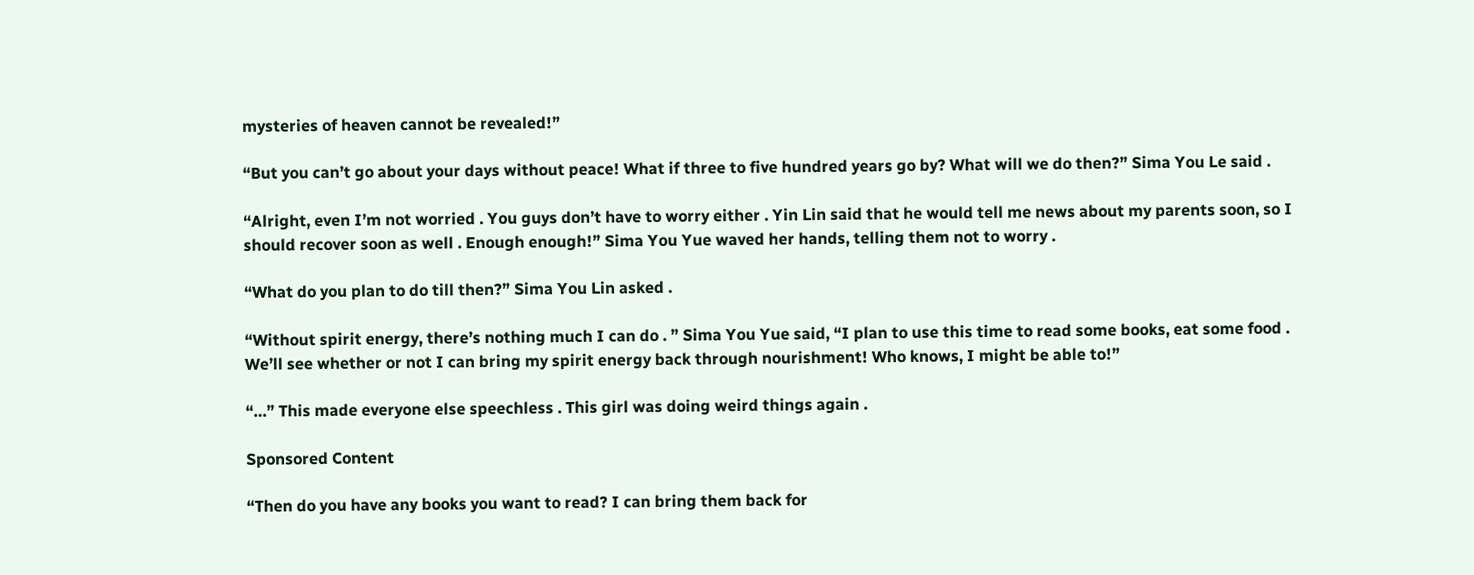mysteries of heaven cannot be revealed!”

“But you can’t go about your days without peace! What if three to five hundred years go by? What will we do then?” Sima You Le said .

“Alright, even I’m not worried . You guys don’t have to worry either . Yin Lin said that he would tell me news about my parents soon, so I should recover soon as well . Enough enough!” Sima You Yue waved her hands, telling them not to worry .

“What do you plan to do till then?” Sima You Lin asked .

“Without spirit energy, there’s nothing much I can do . ” Sima You Yue said, “I plan to use this time to read some books, eat some food . We’ll see whether or not I can bring my spirit energy back through nourishment! Who knows, I might be able to!”

“…” This made everyone else speechless . This girl was doing weird things again .

Sponsored Content

“Then do you have any books you want to read? I can bring them back for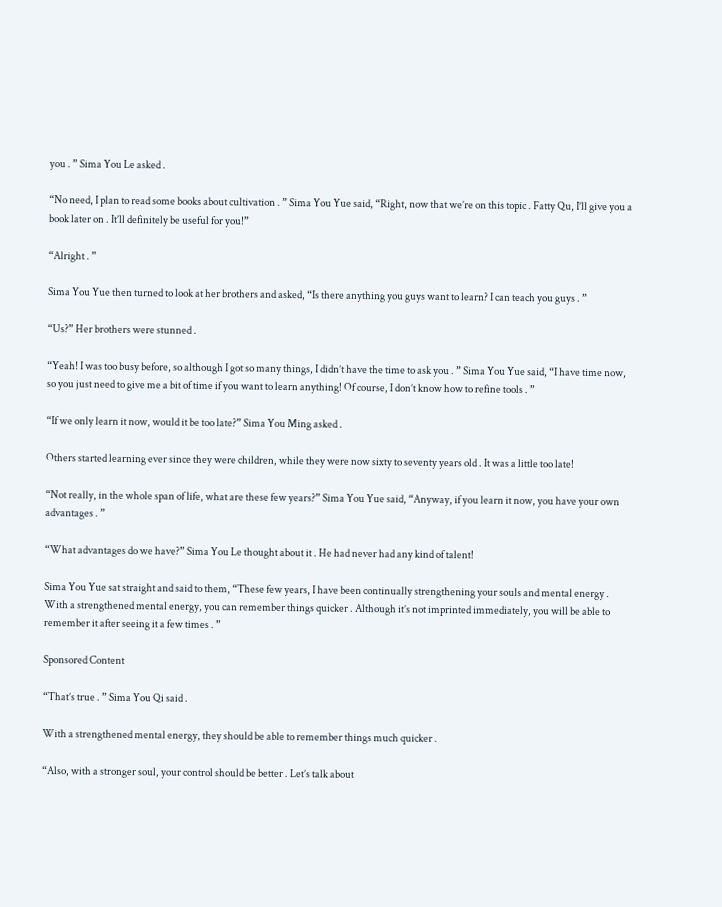you . ” Sima You Le asked .

“No need, I plan to read some books about cultivation . ” Sima You Yue said, “Right, now that we’re on this topic . Fatty Qu, I’ll give you a book later on . It’ll definitely be useful for you!”

“Alright . ”

Sima You Yue then turned to look at her brothers and asked, “Is there anything you guys want to learn? I can teach you guys . ”

“Us?” Her brothers were stunned .

“Yeah! I was too busy before, so although I got so many things, I didn’t have the time to ask you . ” Sima You Yue said, “I have time now, so you just need to give me a bit of time if you want to learn anything! Of course, I don’t know how to refine tools . ”

“If we only learn it now, would it be too late?” Sima You Ming asked .

Others started learning ever since they were children, while they were now sixty to seventy years old . It was a little too late!

“Not really, in the whole span of life, what are these few years?” Sima You Yue said, “Anyway, if you learn it now, you have your own advantages . ”

“What advantages do we have?” Sima You Le thought about it . He had never had any kind of talent!

Sima You Yue sat straight and said to them, “These few years, I have been continually strengthening your souls and mental energy . With a strengthened mental energy, you can remember things quicker . Although it’s not imprinted immediately, you will be able to remember it after seeing it a few times . ”

Sponsored Content

“That’s true . ” Sima You Qi said .

With a strengthened mental energy, they should be able to remember things much quicker .

“Also, with a stronger soul, your control should be better . Let’s talk about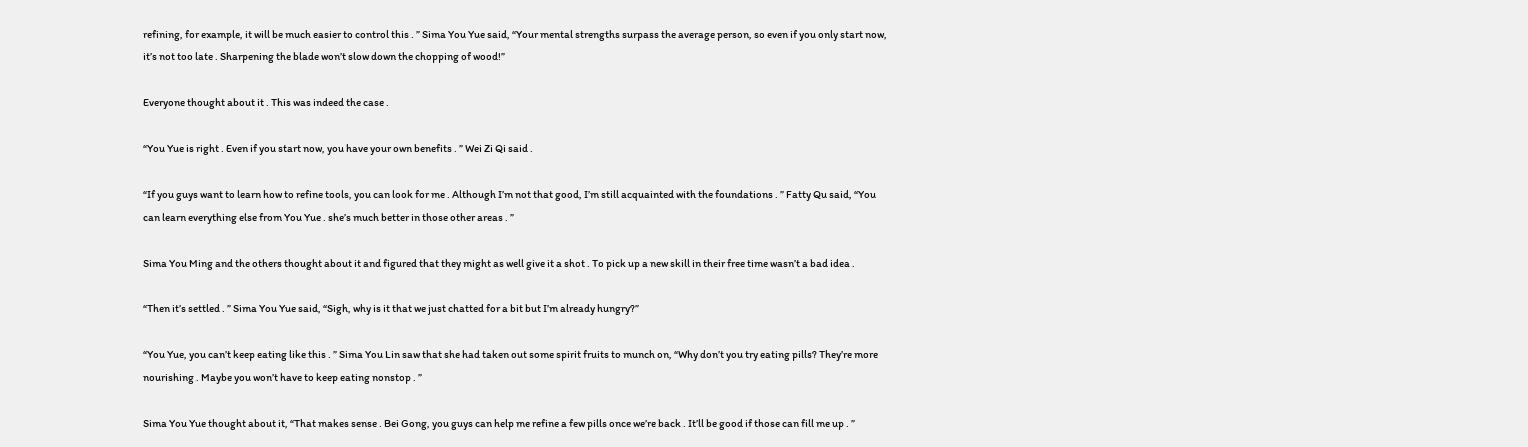refining, for example, it will be much easier to control this . ” Sima You Yue said, “Your mental strengths surpass the average person, so even if you only start now, it’s not too late . Sharpening the blade won’t slow down the chopping of wood!”

Everyone thought about it . This was indeed the case .

“You Yue is right . Even if you start now, you have your own benefits . ” Wei Zi Qi said .

“If you guys want to learn how to refine tools, you can look for me . Although I’m not that good, I’m still acquainted with the foundations . ” Fatty Qu said, “You can learn everything else from You Yue . she’s much better in those other areas . ”

Sima You Ming and the others thought about it and figured that they might as well give it a shot . To pick up a new skill in their free time wasn’t a bad idea .

“Then it’s settled . ” Sima You Yue said, “Sigh, why is it that we just chatted for a bit but I’m already hungry?”

“You Yue, you can’t keep eating like this . ” Sima You Lin saw that she had taken out some spirit fruits to munch on, “Why don’t you try eating pills? They’re more nourishing . Maybe you won’t have to keep eating nonstop . ”

Sima You Yue thought about it, “That makes sense . Bei Gong, you guys can help me refine a few pills once we’re back . It’ll be good if those can fill me up . ”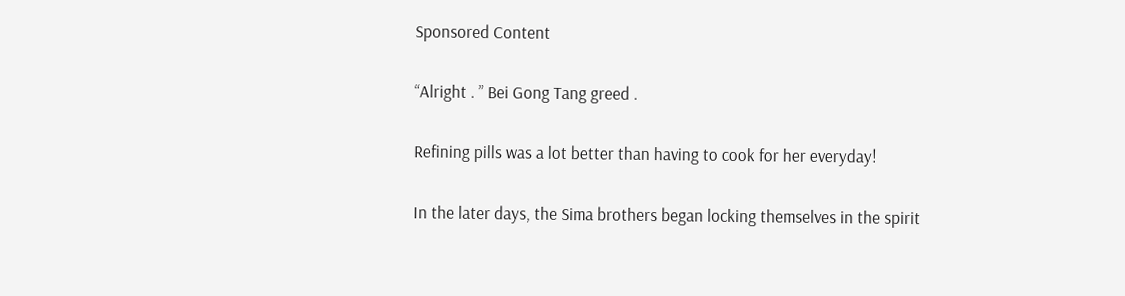Sponsored Content

“Alright . ” Bei Gong Tang greed .

Refining pills was a lot better than having to cook for her everyday!

In the later days, the Sima brothers began locking themselves in the spirit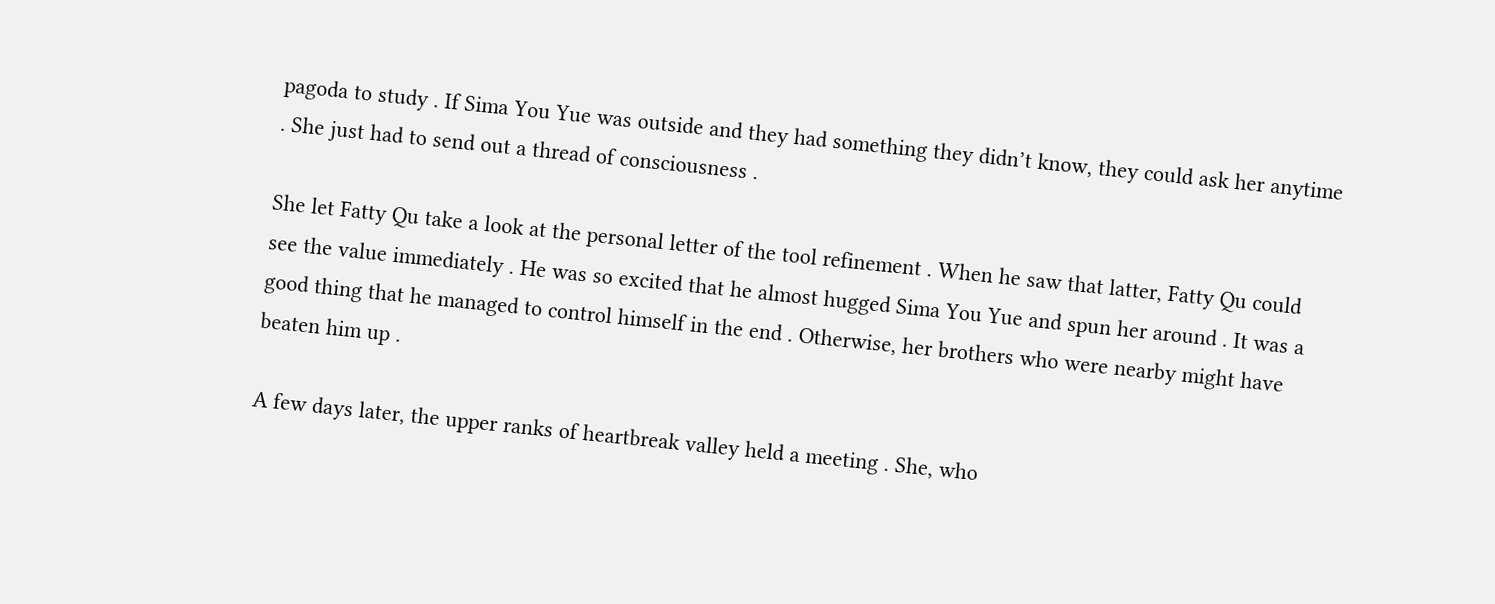pagoda to study . If Sima You Yue was outside and they had something they didn’t know, they could ask her anytime . She just had to send out a thread of consciousness .

She let Fatty Qu take a look at the personal letter of the tool refinement . When he saw that latter, Fatty Qu could see the value immediately . He was so excited that he almost hugged Sima You Yue and spun her around . It was a good thing that he managed to control himself in the end . Otherwise, her brothers who were nearby might have beaten him up .

A few days later, the upper ranks of heartbreak valley held a meeting . She, who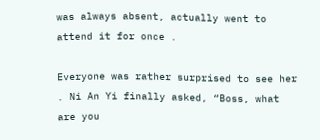was always absent, actually went to attend it for once .

Everyone was rather surprised to see her . Ni An Yi finally asked, “Boss, what are you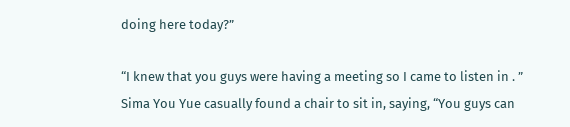doing here today?”

“I knew that you guys were having a meeting so I came to listen in . ” Sima You Yue casually found a chair to sit in, saying, “You guys can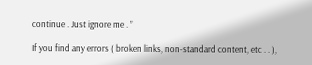continue . Just ignore me . ”

If you find any errors ( broken links, non-standard content, etc . . ),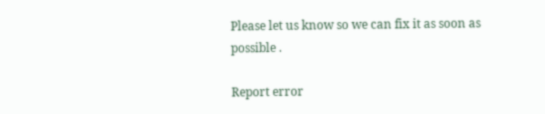Please let us know so we can fix it as soon as possible .

Report error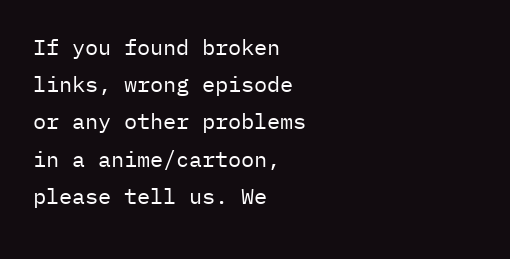If you found broken links, wrong episode or any other problems in a anime/cartoon, please tell us. We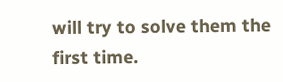will try to solve them the first time.